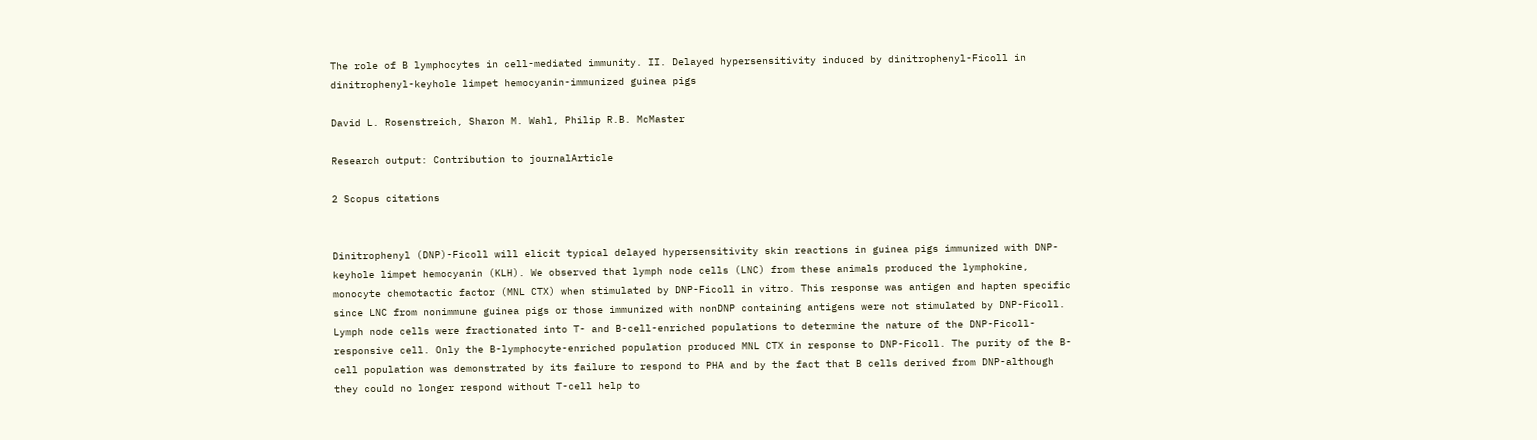The role of B lymphocytes in cell-mediated immunity. II. Delayed hypersensitivity induced by dinitrophenyl-Ficoll in dinitrophenyl-keyhole limpet hemocyanin-immunized guinea pigs

David L. Rosenstreich, Sharon M. Wahl, Philip R.B. McMaster

Research output: Contribution to journalArticle

2 Scopus citations


Dinitrophenyl (DNP)-Ficoll will elicit typical delayed hypersensitivity skin reactions in guinea pigs immunized with DNP-keyhole limpet hemocyanin (KLH). We observed that lymph node cells (LNC) from these animals produced the lymphokine, monocyte chemotactic factor (MNL CTX) when stimulated by DNP-Ficoll in vitro. This response was antigen and hapten specific since LNC from nonimmune guinea pigs or those immunized with nonDNP containing antigens were not stimulated by DNP-Ficoll. Lymph node cells were fractionated into T- and B-cell-enriched populations to determine the nature of the DNP-Ficoll-responsive cell. Only the B-lymphocyte-enriched population produced MNL CTX in response to DNP-Ficoll. The purity of the B-cell population was demonstrated by its failure to respond to PHA and by the fact that B cells derived from DNP-although they could no longer respond without T-cell help to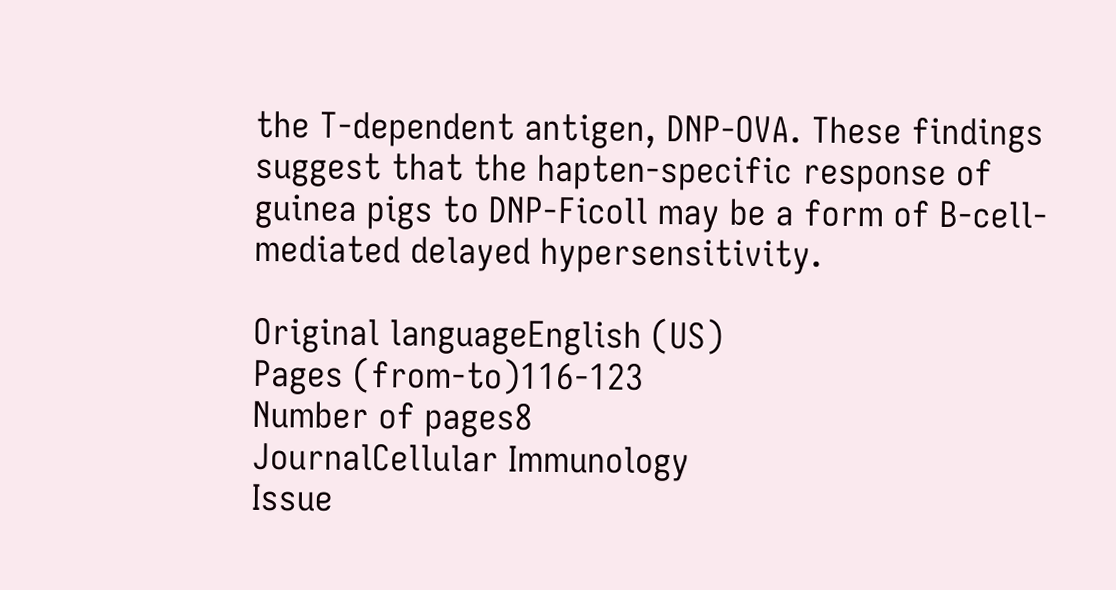the T-dependent antigen, DNP-OVA. These findings suggest that the hapten-specific response of guinea pigs to DNP-Ficoll may be a form of B-cell-mediated delayed hypersensitivity.

Original languageEnglish (US)
Pages (from-to)116-123
Number of pages8
JournalCellular Immunology
Issue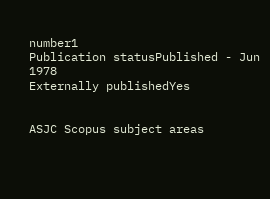number1
Publication statusPublished - Jun 1978
Externally publishedYes


ASJC Scopus subject areas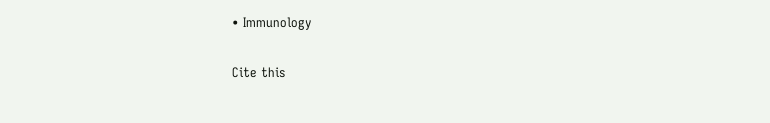• Immunology

Cite this